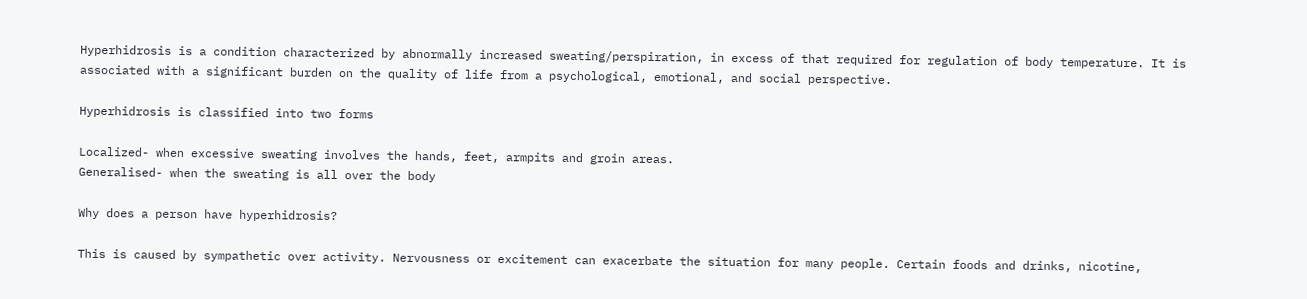Hyperhidrosis is a condition characterized by abnormally increased sweating/perspiration, in excess of that required for regulation of body temperature. It is associated with a significant burden on the quality of life from a psychological, emotional, and social perspective.

Hyperhidrosis is classified into two forms

Localized- when excessive sweating involves the hands, feet, armpits and groin areas.
Generalised- when the sweating is all over the body

Why does a person have hyperhidrosis?

This is caused by sympathetic over activity. Nervousness or excitement can exacerbate the situation for many people. Certain foods and drinks, nicotine,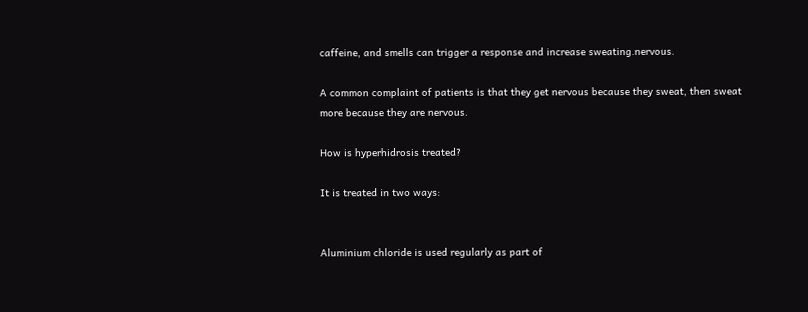caffeine, and smells can trigger a response and increase sweating.nervous.

A common complaint of patients is that they get nervous because they sweat, then sweat more because they are nervous.

How is hyperhidrosis treated?

It is treated in two ways:


Aluminium chloride is used regularly as part of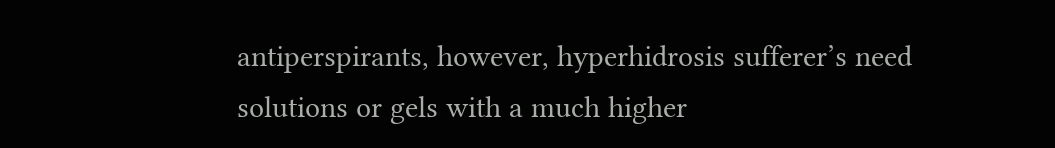antiperspirants, however, hyperhidrosis sufferer’s need solutions or gels with a much higher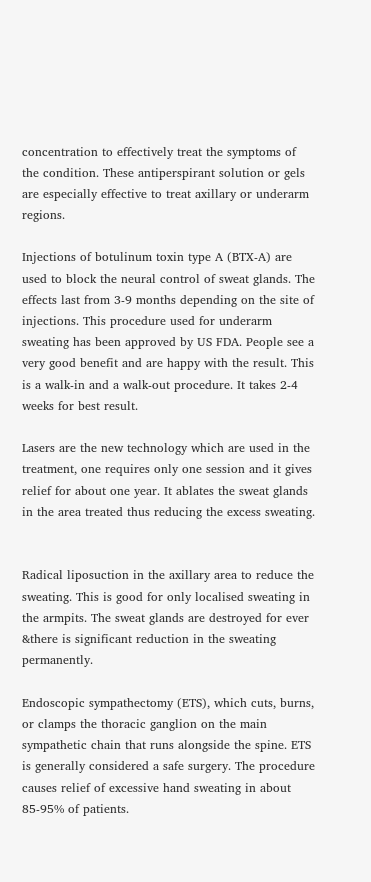concentration to effectively treat the symptoms of the condition. These antiperspirant solution or gels are especially effective to treat axillary or underarm regions.

Injections of botulinum toxin type A (BTX-A) are used to block the neural control of sweat glands. The effects last from 3-9 months depending on the site of injections. This procedure used for underarm sweating has been approved by US FDA. People see a very good benefit and are happy with the result. This is a walk-in and a walk-out procedure. It takes 2-4 weeks for best result.

Lasers are the new technology which are used in the treatment, one requires only one session and it gives relief for about one year. It ablates the sweat glands in the area treated thus reducing the excess sweating.


Radical liposuction in the axillary area to reduce the sweating. This is good for only localised sweating in the armpits. The sweat glands are destroyed for ever &there is significant reduction in the sweating permanently.

Endoscopic sympathectomy (ETS), which cuts, burns, or clamps the thoracic ganglion on the main sympathetic chain that runs alongside the spine. ETS is generally considered a safe surgery. The procedure causes relief of excessive hand sweating in about 85-95% of patients.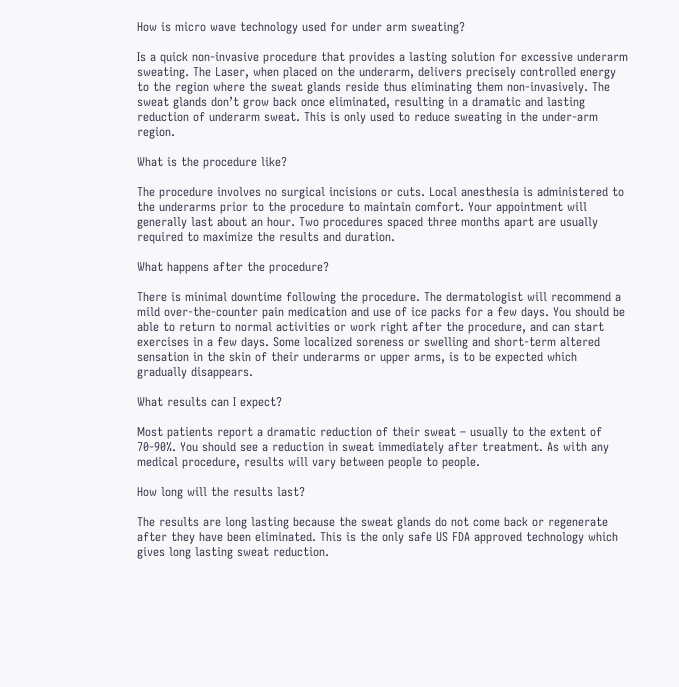How is micro wave technology used for under arm sweating?

Is a quick non-invasive procedure that provides a lasting solution for excessive underarm sweating. The Laser, when placed on the underarm, delivers precisely controlled energy to the region where the sweat glands reside thus eliminating them non-invasively. The sweat glands don’t grow back once eliminated, resulting in a dramatic and lasting reduction of underarm sweat. This is only used to reduce sweating in the under-arm region.

What is the procedure like?

The procedure involves no surgical incisions or cuts. Local anesthesia is administered to the underarms prior to the procedure to maintain comfort. Your appointment will generally last about an hour. Two procedures spaced three months apart are usually required to maximize the results and duration.

What happens after the procedure?

There is minimal downtime following the procedure. The dermatologist will recommend a mild over-the-counter pain medication and use of ice packs for a few days. You should be able to return to normal activities or work right after the procedure, and can start exercises in a few days. Some localized soreness or swelling and short-term altered sensation in the skin of their underarms or upper arms, is to be expected which gradually disappears.

What results can I expect?

Most patients report a dramatic reduction of their sweat – usually to the extent of 70-90%. You should see a reduction in sweat immediately after treatment. As with any medical procedure, results will vary between people to people.

How long will the results last?

The results are long lasting because the sweat glands do not come back or regenerate after they have been eliminated. This is the only safe US FDA approved technology which gives long lasting sweat reduction.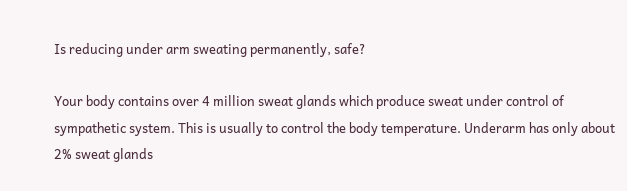Is reducing under arm sweating permanently, safe?

Your body contains over 4 million sweat glands which produce sweat under control of sympathetic system. This is usually to control the body temperature. Underarm has only about 2% sweat glands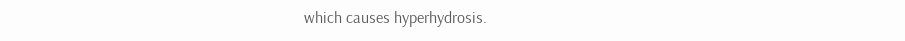which causes hyperhydrosis.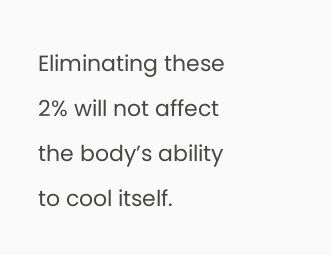Eliminating these 2% will not affect the body’s ability to cool itself.